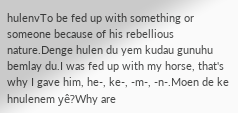hulenvTo be fed up with something or someone because of his rebellious nature.Denge hulen du yem kudau gunuhu bemlay du.I was fed up with my horse, that's why I gave him, he-, ke-, -m-, -n-.Moen de ke hnulenem yê?Why are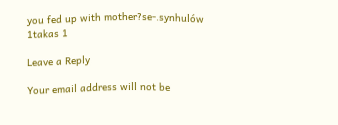you fed up with mother?se-.synhulów 1takas 1

Leave a Reply

Your email address will not be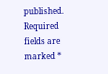published. Required fields are marked *